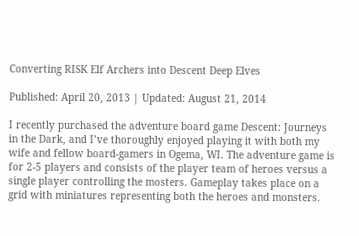Converting RISK Elf Archers into Descent Deep Elves

Published: April 20, 2013 | Updated: August 21, 2014

I recently purchased the adventure board game Descent: Journeys in the Dark, and I’ve thoroughly enjoyed playing it with both my wife and fellow board-gamers in Ogema, WI. The adventure game is for 2-5 players and consists of the player team of heroes versus a single player controlling the mosters. Gameplay takes place on a grid with miniatures representing both the heroes and monsters.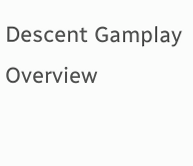Descent Gamplay Overview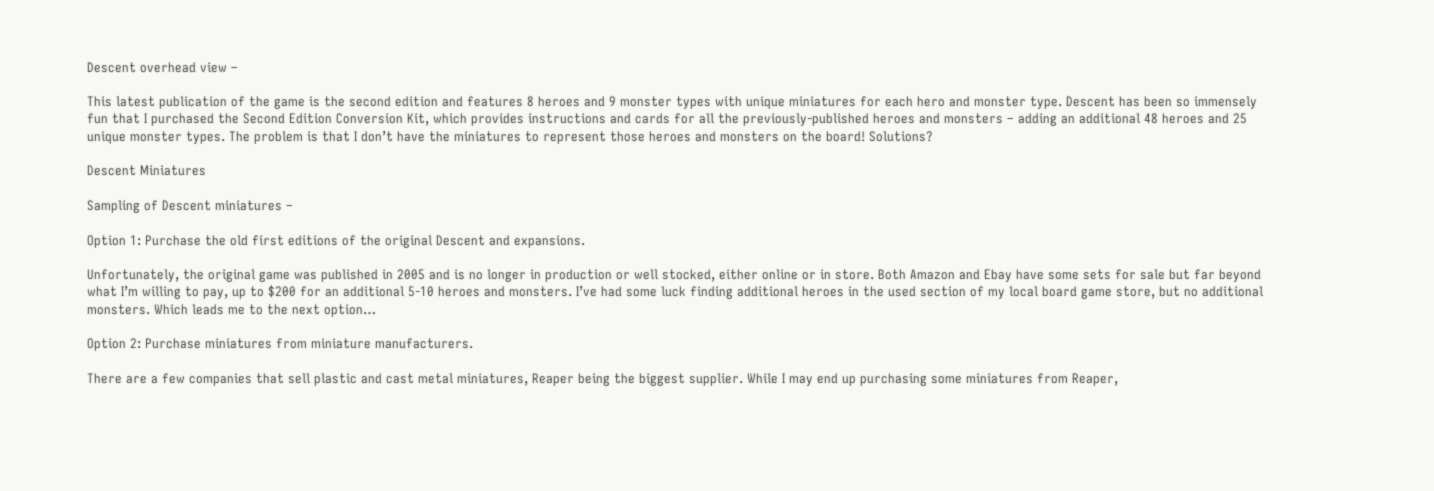Descent overhead view –

This latest publication of the game is the second edition and features 8 heroes and 9 monster types with unique miniatures for each hero and monster type. Descent has been so immensely fun that I purchased the Second Edition Conversion Kit, which provides instructions and cards for all the previously-published heroes and monsters – adding an additional 48 heroes and 25 unique monster types. The problem is that I don’t have the miniatures to represent those heroes and monsters on the board! Solutions?

Descent Miniatures

Sampling of Descent miniatures –

Option 1: Purchase the old first editions of the original Descent and expansions.

Unfortunately, the original game was published in 2005 and is no longer in production or well stocked, either online or in store. Both Amazon and Ebay have some sets for sale but far beyond what I’m willing to pay, up to $200 for an additional 5-10 heroes and monsters. I’ve had some luck finding additional heroes in the used section of my local board game store, but no additional monsters. Which leads me to the next option…

Option 2: Purchase miniatures from miniature manufacturers.

There are a few companies that sell plastic and cast metal miniatures, Reaper being the biggest supplier. While I may end up purchasing some miniatures from Reaper,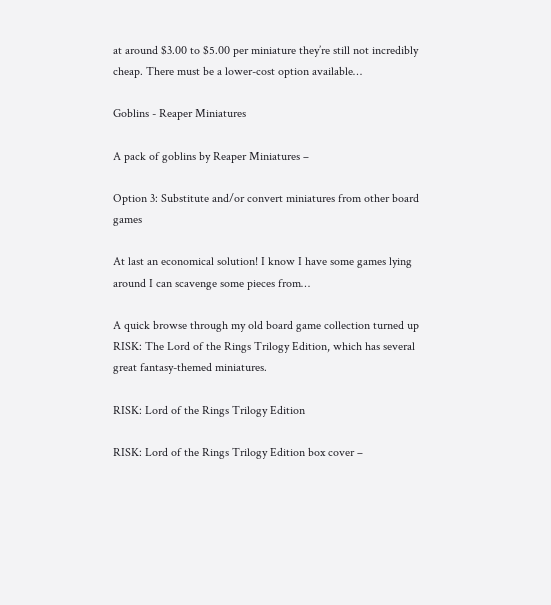at around $3.00 to $5.00 per miniature they’re still not incredibly cheap. There must be a lower-cost option available…

Goblins - Reaper Miniatures

A pack of goblins by Reaper Miniatures –

Option 3: Substitute and/or convert miniatures from other board games

At last an economical solution! I know I have some games lying around I can scavenge some pieces from…

A quick browse through my old board game collection turned up RISK: The Lord of the Rings Trilogy Edition, which has several great fantasy-themed miniatures.

RISK: Lord of the Rings Trilogy Edition

RISK: Lord of the Rings Trilogy Edition box cover –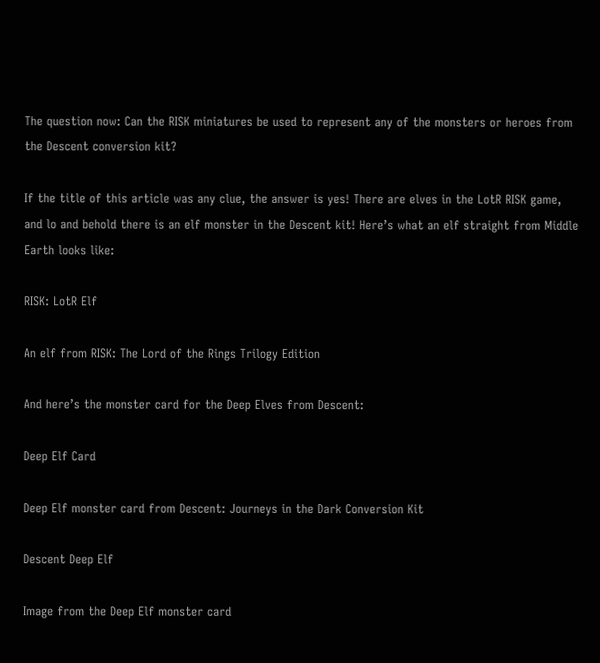The question now: Can the RISK miniatures be used to represent any of the monsters or heroes from the Descent conversion kit?

If the title of this article was any clue, the answer is yes! There are elves in the LotR RISK game, and lo and behold there is an elf monster in the Descent kit! Here’s what an elf straight from Middle Earth looks like:

RISK: LotR Elf

An elf from RISK: The Lord of the Rings Trilogy Edition

And here’s the monster card for the Deep Elves from Descent:

Deep Elf Card

Deep Elf monster card from Descent: Journeys in the Dark Conversion Kit

Descent Deep Elf

Image from the Deep Elf monster card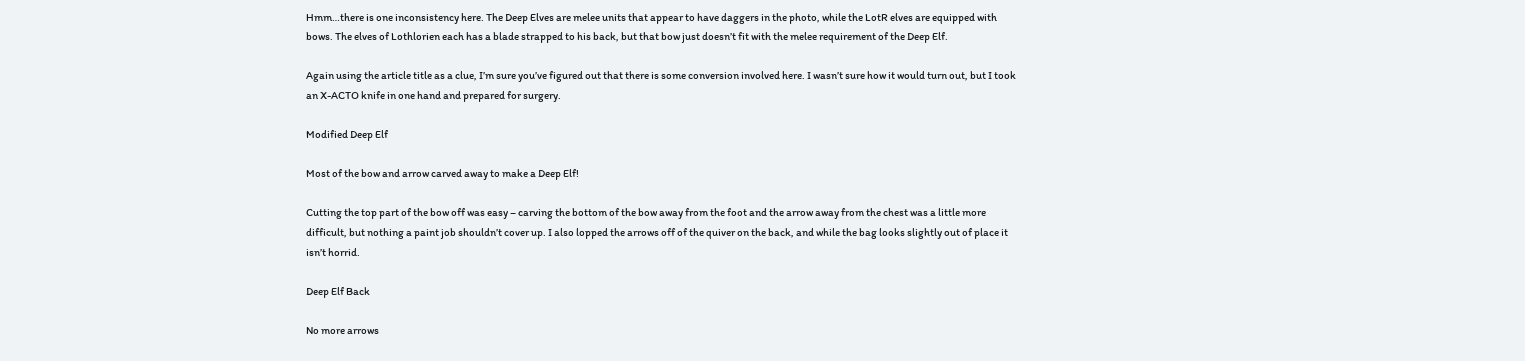Hmm…there is one inconsistency here. The Deep Elves are melee units that appear to have daggers in the photo, while the LotR elves are equipped with bows. The elves of Lothlorien each has a blade strapped to his back, but that bow just doesn’t fit with the melee requirement of the Deep Elf.

Again using the article title as a clue, I’m sure you’ve figured out that there is some conversion involved here. I wasn’t sure how it would turn out, but I took an X-ACTO knife in one hand and prepared for surgery.

Modified Deep Elf

Most of the bow and arrow carved away to make a Deep Elf!

Cutting the top part of the bow off was easy – carving the bottom of the bow away from the foot and the arrow away from the chest was a little more difficult, but nothing a paint job shouldn’t cover up. I also lopped the arrows off of the quiver on the back, and while the bag looks slightly out of place it isn’t horrid.

Deep Elf Back

No more arrows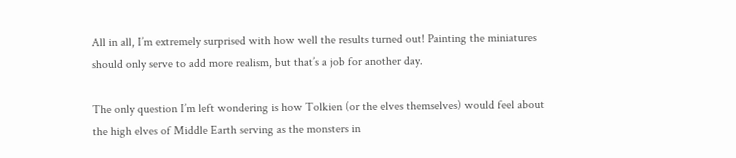All in all, I’m extremely surprised with how well the results turned out! Painting the miniatures should only serve to add more realism, but that’s a job for another day.

The only question I’m left wondering is how Tolkien (or the elves themselves) would feel about the high elves of Middle Earth serving as the monsters in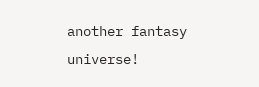another fantasy universe!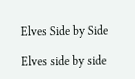Elves Side by Side

Elves side by side